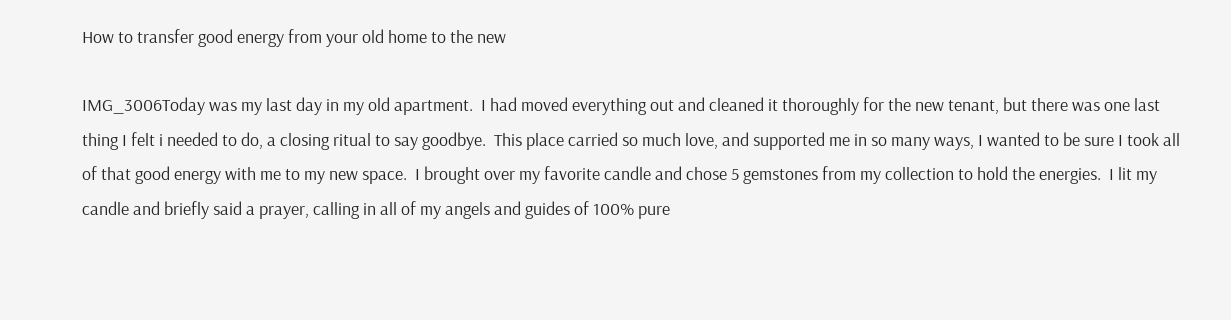How to transfer good energy from your old home to the new

IMG_3006Today was my last day in my old apartment.  I had moved everything out and cleaned it thoroughly for the new tenant, but there was one last thing I felt i needed to do, a closing ritual to say goodbye.  This place carried so much love, and supported me in so many ways, I wanted to be sure I took all of that good energy with me to my new space.  I brought over my favorite candle and chose 5 gemstones from my collection to hold the energies.  I lit my candle and briefly said a prayer, calling in all of my angels and guides of 100% pure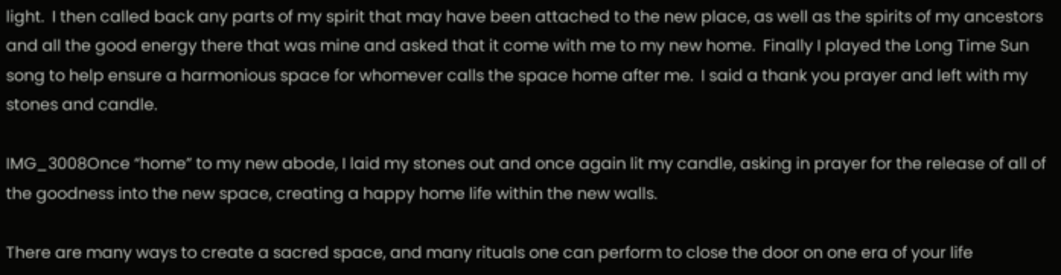light.  I then called back any parts of my spirit that may have been attached to the new place, as well as the spirits of my ancestors and all the good energy there that was mine and asked that it come with me to my new home.  Finally I played the Long Time Sun song to help ensure a harmonious space for whomever calls the space home after me.  I said a thank you prayer and left with my stones and candle.

IMG_3008Once “home” to my new abode, I laid my stones out and once again lit my candle, asking in prayer for the release of all of the goodness into the new space, creating a happy home life within the new walls.

There are many ways to create a sacred space, and many rituals one can perform to close the door on one era of your life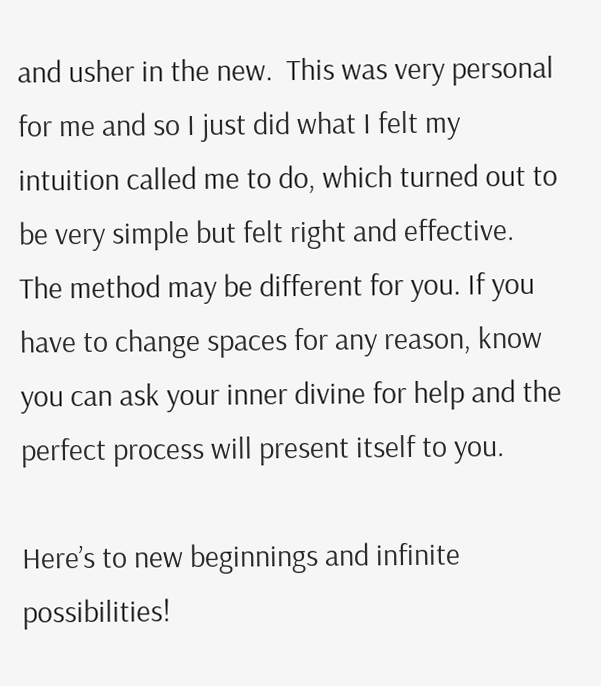and usher in the new.  This was very personal for me and so I just did what I felt my intuition called me to do, which turned out to be very simple but felt right and effective.  The method may be different for you. If you have to change spaces for any reason, know you can ask your inner divine for help and the perfect process will present itself to you.

Here’s to new beginnings and infinite possibilities!